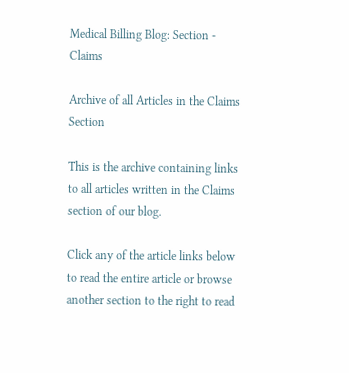Medical Billing Blog: Section - Claims

Archive of all Articles in the Claims Section

This is the archive containing links to all articles written in the Claims section of our blog.

Click any of the article links below to read the entire article or browse another section to the right to read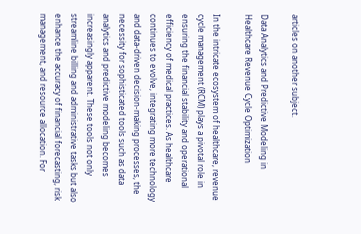articles on another subject.

Data Analytics and Predictive Modeling in Healthcare Revenue Cycle Optimization

In the intricate ecosystem of healthcare, revenue cycle management (RCM) plays a pivotal role in ensuring the financial stability and operational efficiency of medical practices. As healthcare continues to evolve, integrating more technology and data-driven decision-making processes, the necessity for sophisticated tools such as data analytics and predictive modeling becomes increasingly apparent. These tools not only streamline billing and administrative tasks but also enhance the accuracy of financial forecasting, risk management, and resource allocation. For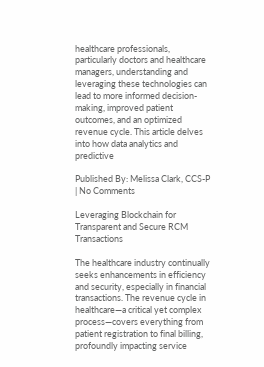healthcare professionals, particularly doctors and healthcare managers, understanding and leveraging these technologies can lead to more informed decision-making, improved patient outcomes, and an optimized revenue cycle. This article delves into how data analytics and predictive

Published By: Melissa Clark, CCS-P | No Comments

Leveraging Blockchain for Transparent and Secure RCM Transactions

The healthcare industry continually seeks enhancements in efficiency and security, especially in financial transactions. The revenue cycle in healthcare—a critical yet complex process—covers everything from patient registration to final billing, profoundly impacting service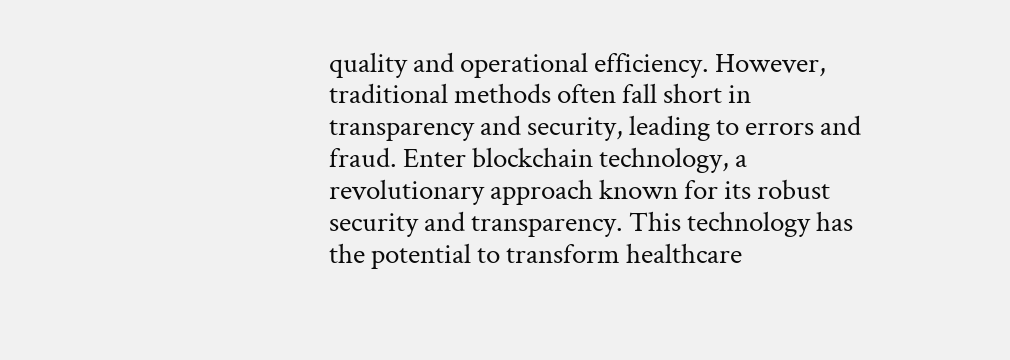quality and operational efficiency. However, traditional methods often fall short in transparency and security, leading to errors and fraud. Enter blockchain technology, a revolutionary approach known for its robust security and transparency. This technology has the potential to transform healthcare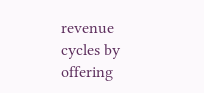revenue cycles by offering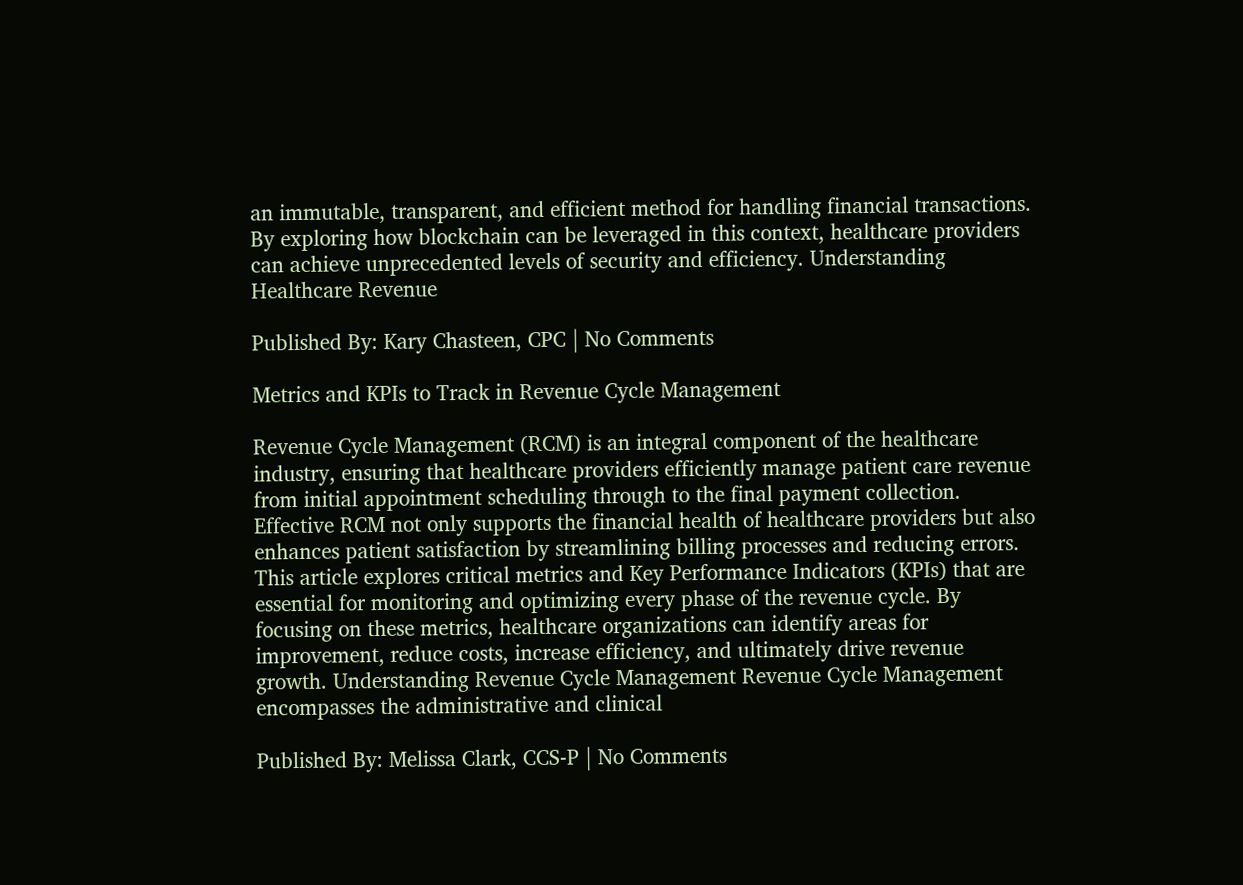an immutable, transparent, and efficient method for handling financial transactions. By exploring how blockchain can be leveraged in this context, healthcare providers can achieve unprecedented levels of security and efficiency. Understanding Healthcare Revenue

Published By: Kary Chasteen, CPC | No Comments

Metrics and KPIs to Track in Revenue Cycle Management

Revenue Cycle Management (RCM) is an integral component of the healthcare industry, ensuring that healthcare providers efficiently manage patient care revenue from initial appointment scheduling through to the final payment collection. Effective RCM not only supports the financial health of healthcare providers but also enhances patient satisfaction by streamlining billing processes and reducing errors. This article explores critical metrics and Key Performance Indicators (KPIs) that are essential for monitoring and optimizing every phase of the revenue cycle. By focusing on these metrics, healthcare organizations can identify areas for improvement, reduce costs, increase efficiency, and ultimately drive revenue growth. Understanding Revenue Cycle Management Revenue Cycle Management encompasses the administrative and clinical

Published By: Melissa Clark, CCS-P | No Comments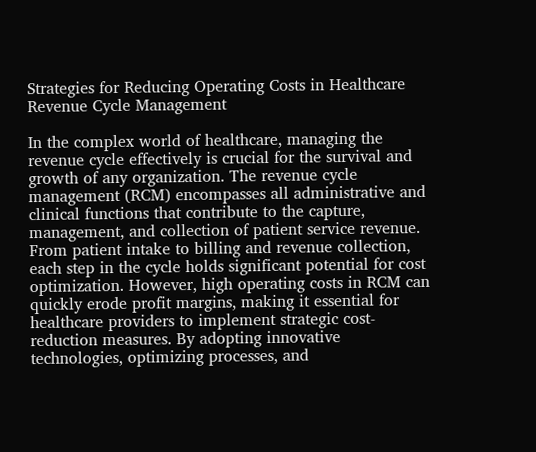Strategies for Reducing Operating Costs in Healthcare Revenue Cycle Management

In the complex world of healthcare, managing the revenue cycle effectively is crucial for the survival and growth of any organization. The revenue cycle management (RCM) encompasses all administrative and clinical functions that contribute to the capture, management, and collection of patient service revenue. From patient intake to billing and revenue collection, each step in the cycle holds significant potential for cost optimization. However, high operating costs in RCM can quickly erode profit margins, making it essential for healthcare providers to implement strategic cost-reduction measures. By adopting innovative technologies, optimizing processes, and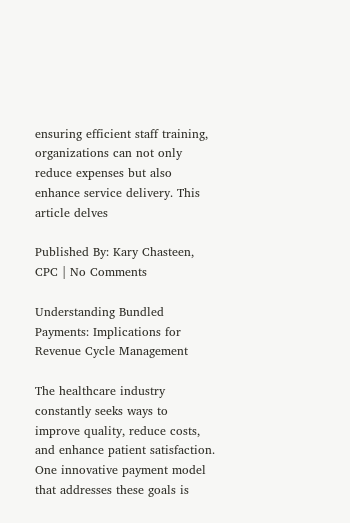ensuring efficient staff training, organizations can not only reduce expenses but also enhance service delivery. This article delves

Published By: Kary Chasteen, CPC | No Comments

Understanding Bundled Payments: Implications for Revenue Cycle Management

The healthcare industry constantly seeks ways to improve quality, reduce costs, and enhance patient satisfaction. One innovative payment model that addresses these goals is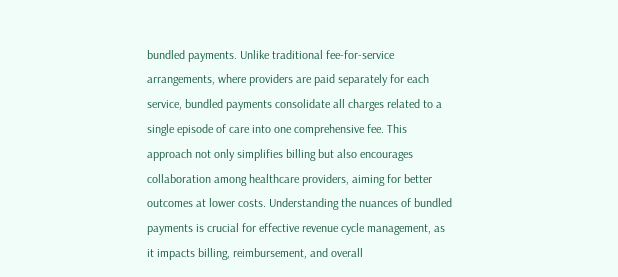bundled payments. Unlike traditional fee-for-service arrangements, where providers are paid separately for each service, bundled payments consolidate all charges related to a single episode of care into one comprehensive fee. This approach not only simplifies billing but also encourages collaboration among healthcare providers, aiming for better outcomes at lower costs. Understanding the nuances of bundled payments is crucial for effective revenue cycle management, as it impacts billing, reimbursement, and overall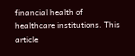financial health of healthcare institutions. This article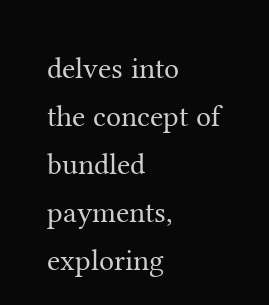delves into the concept of bundled payments, exploring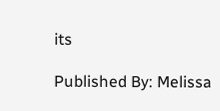its

Published By: Melissa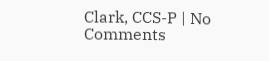Clark, CCS-P | No Comments